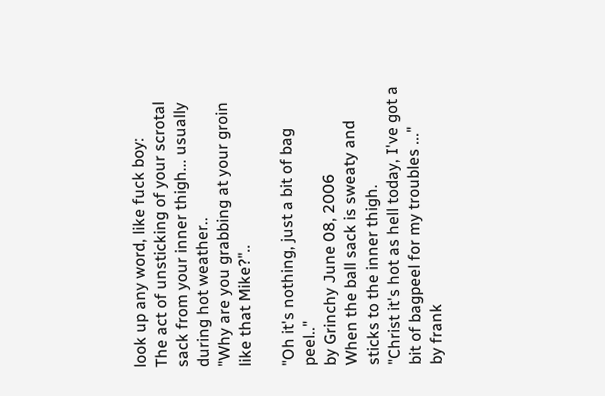look up any word, like fuck boy:
The act of unsticking of your scrotal sack from your inner thigh... usually during hot weather..
"Why are you grabbing at your groin like that Mike?"..

"Oh it's nothing, just a bit of bag peel.."
by Grinchy June 08, 2006
When the ball sack is sweaty and sticks to the inner thigh.
"Christ it's hot as hell today, I've got a bit of bagpeel for my troubles ..."
by frank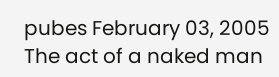pubes February 03, 2005
The act of a naked man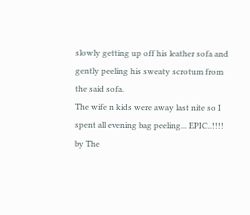slowly getting up off his leather sofa and gently peeling his sweaty scrotum from the said sofa.
The wife n kids were away last nite so I spent all evening bag peeling... EPIC..!!!!
by The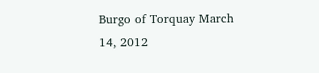Burgo of Torquay March 14, 2012